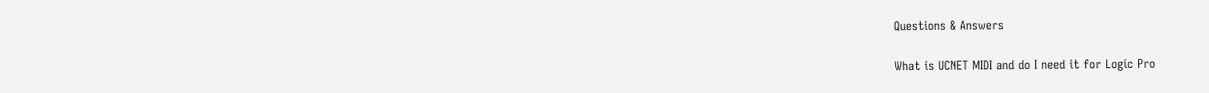Questions & Answers

What is UCNET MIDI and do I need it for Logic Pro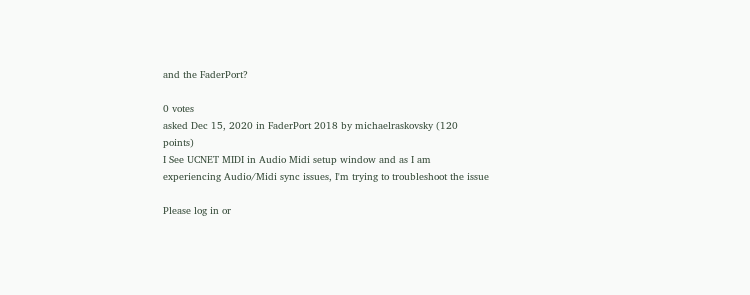and the FaderPort?

0 votes
asked Dec 15, 2020 in FaderPort 2018 by michaelraskovsky (120 points)
I See UCNET MIDI in Audio Midi setup window and as I am experiencing Audio/Midi sync issues, I'm trying to troubleshoot the issue

Please log in or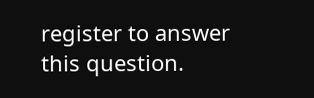register to answer this question.